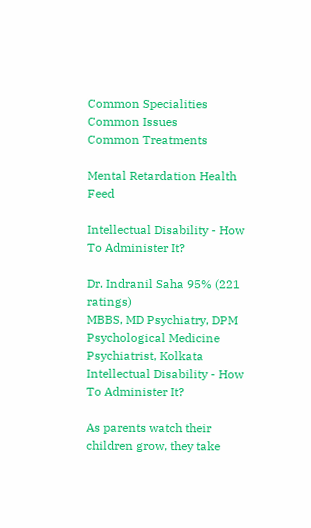Common Specialities
Common Issues
Common Treatments

Mental Retardation Health Feed

Intellectual Disability - How To Administer It?

Dr. Indranil Saha 95% (221 ratings)
MBBS, MD Psychiatry, DPM Psychological Medicine
Psychiatrist, Kolkata
Intellectual Disability - How To Administer It?

As parents watch their children grow, they take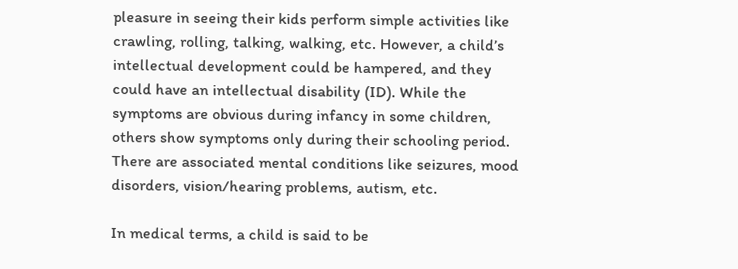pleasure in seeing their kids perform simple activities like crawling, rolling, talking, walking, etc. However, a child’s intellectual development could be hampered, and they could have an intellectual disability (ID). While the symptoms are obvious during infancy in some children, others show symptoms only during their schooling period. There are associated mental conditions like seizures, mood disorders, vision/hearing problems, autism, etc.

In medical terms, a child is said to be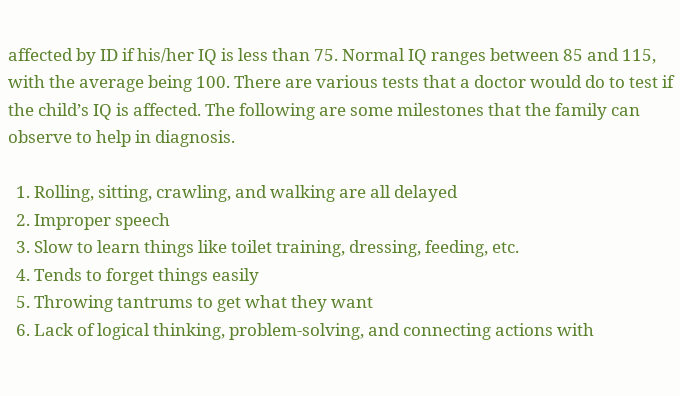affected by ID if his/her IQ is less than 75. Normal IQ ranges between 85 and 115, with the average being 100. There are various tests that a doctor would do to test if the child’s IQ is affected. The following are some milestones that the family can observe to help in diagnosis.

  1. Rolling, sitting, crawling, and walking are all delayed
  2. Improper speech
  3. Slow to learn things like toilet training, dressing, feeding, etc.
  4. Tends to forget things easily
  5. Throwing tantrums to get what they want
  6. Lack of logical thinking, problem-solving, and connecting actions with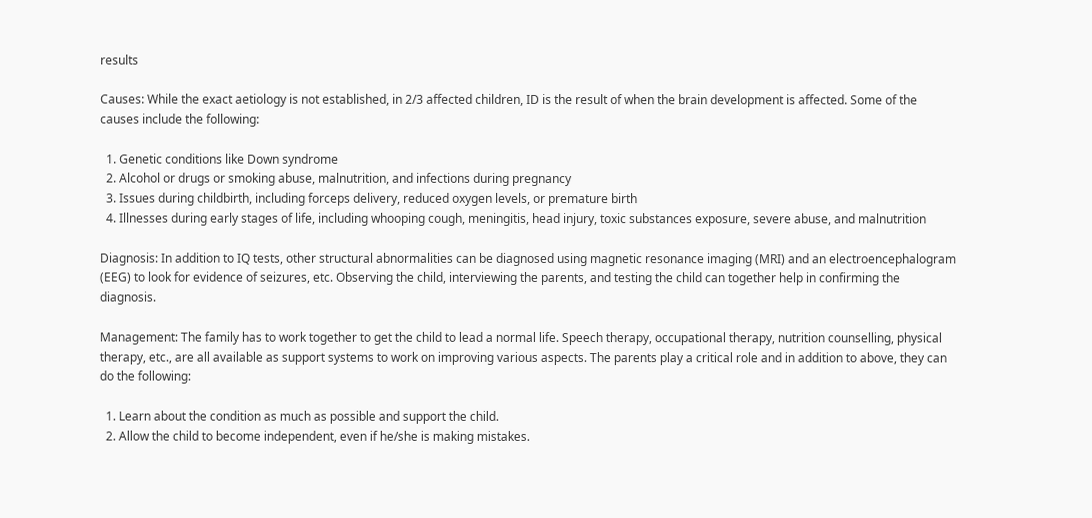results

Causes: While the exact aetiology is not established, in 2/3 affected children, ID is the result of when the brain development is affected. Some of the causes include the following:

  1. Genetic conditions like Down syndrome
  2. Alcohol or drugs or smoking abuse, malnutrition, and infections during pregnancy
  3. Issues during childbirth, including forceps delivery, reduced oxygen levels, or premature birth
  4. Illnesses during early stages of life, including whooping cough, meningitis, head injury, toxic substances exposure, severe abuse, and malnutrition

Diagnosis: In addition to IQ tests, other structural abnormalities can be diagnosed using magnetic resonance imaging (MRI) and an electroencephalogram (EEG) to look for evidence of seizures, etc. Observing the child, interviewing the parents, and testing the child can together help in confirming the diagnosis.

Management: The family has to work together to get the child to lead a normal life. Speech therapy, occupational therapy, nutrition counselling, physical therapy, etc., are all available as support systems to work on improving various aspects. The parents play a critical role and in addition to above, they can do the following:

  1. Learn about the condition as much as possible and support the child.
  2. Allow the child to become independent, even if he/she is making mistakes.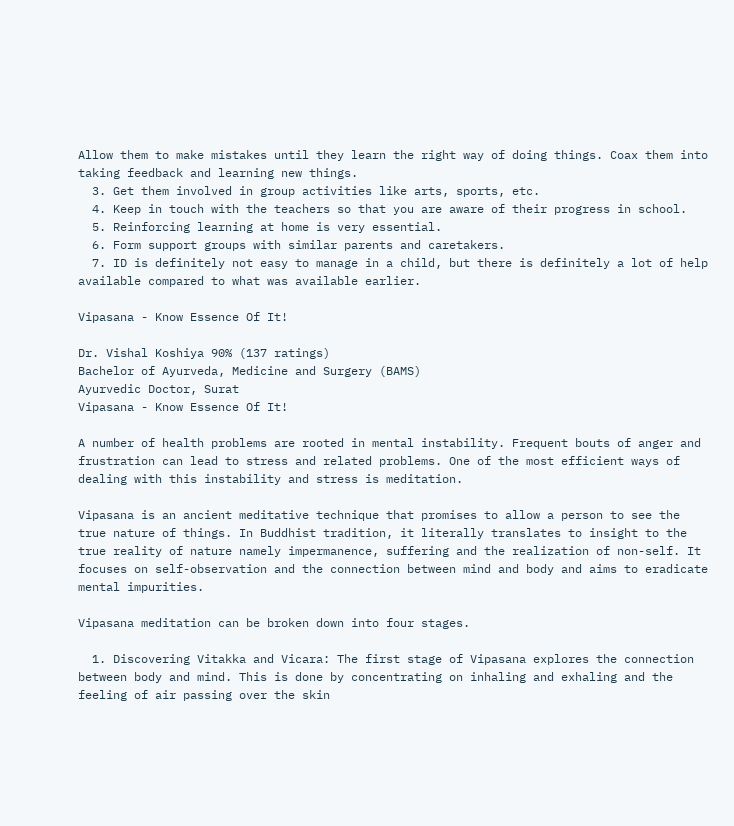Allow them to make mistakes until they learn the right way of doing things. Coax them into taking feedback and learning new things.
  3. Get them involved in group activities like arts, sports, etc.
  4. Keep in touch with the teachers so that you are aware of their progress in school.
  5. Reinforcing learning at home is very essential.
  6. Form support groups with similar parents and caretakers.
  7. ID is definitely not easy to manage in a child, but there is definitely a lot of help available compared to what was available earlier.

Vipasana - Know Essence Of It!

Dr. Vishal Koshiya 90% (137 ratings)
Bachelor of Ayurveda, Medicine and Surgery (BAMS)
Ayurvedic Doctor, Surat
Vipasana - Know Essence Of It!

A number of health problems are rooted in mental instability. Frequent bouts of anger and frustration can lead to stress and related problems. One of the most efficient ways of dealing with this instability and stress is meditation.

Vipasana is an ancient meditative technique that promises to allow a person to see the true nature of things. In Buddhist tradition, it literally translates to insight to the true reality of nature namely impermanence, suffering and the realization of non-self. It focuses on self-observation and the connection between mind and body and aims to eradicate mental impurities.

Vipasana meditation can be broken down into four stages.

  1. Discovering Vitakka and Vicara: The first stage of Vipasana explores the connection between body and mind. This is done by concentrating on inhaling and exhaling and the feeling of air passing over the skin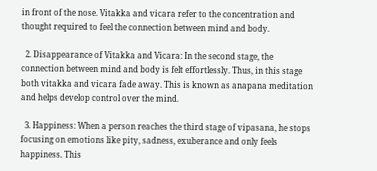in front of the nose. Vitakka and vicara refer to the concentration and thought required to feel the connection between mind and body.

  2. Disappearance of Vitakka and Vicara: In the second stage, the connection between mind and body is felt effortlessly. Thus, in this stage both vitakka and vicara fade away. This is known as anapana meditation and helps develop control over the mind.

  3. Happiness: When a person reaches the third stage of vipasana, he stops focusing on emotions like pity, sadness, exuberance and only feels happiness. This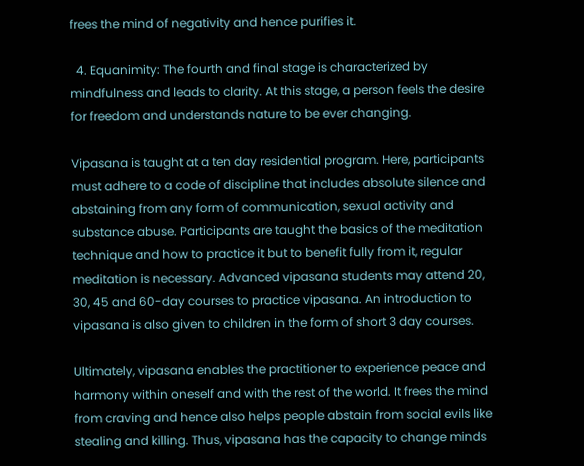frees the mind of negativity and hence purifies it.

  4. Equanimity: The fourth and final stage is characterized by mindfulness and leads to clarity. At this stage, a person feels the desire for freedom and understands nature to be ever changing.

Vipasana is taught at a ten day residential program. Here, participants must adhere to a code of discipline that includes absolute silence and abstaining from any form of communication, sexual activity and substance abuse. Participants are taught the basics of the meditation technique and how to practice it but to benefit fully from it, regular meditation is necessary. Advanced vipasana students may attend 20, 30, 45 and 60-day courses to practice vipasana. An introduction to vipasana is also given to children in the form of short 3 day courses.

Ultimately, vipasana enables the practitioner to experience peace and harmony within oneself and with the rest of the world. It frees the mind from craving and hence also helps people abstain from social evils like stealing and killing. Thus, vipasana has the capacity to change minds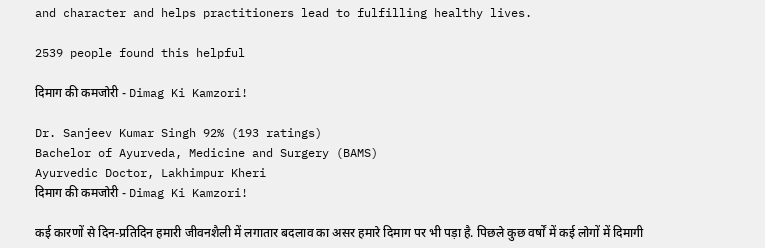and character and helps practitioners lead to fulfilling healthy lives.

2539 people found this helpful

दिमाग की कमजोरी - Dimag Ki Kamzori!

Dr. Sanjeev Kumar Singh 92% (193 ratings)
Bachelor of Ayurveda, Medicine and Surgery (BAMS)
Ayurvedic Doctor, Lakhimpur Kheri
दिमाग की कमजोरी - Dimag Ki Kamzori!

कई कारणों से दिन-प्रतिदिन हमारी जीवनशैली में लगातार बदलाव का असर हमारे दिमाग पर भी पड़ा है. पिछले कुछ वर्षों में कई लोगों में दिमागी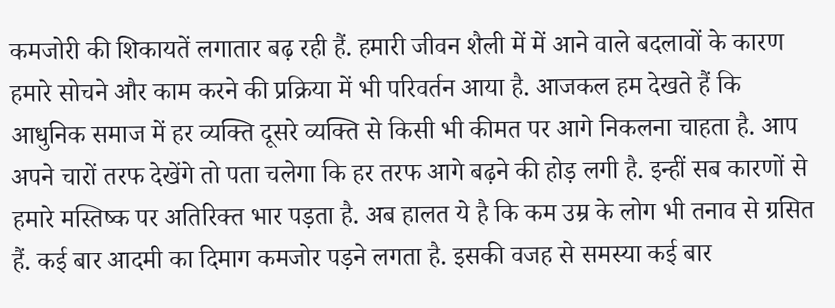कमजोरी की शिकायतें लगातार बढ़ रही हैं. हमारी जीवन शैली में में आने वाले बदलावों के कारण हमारे सोचने और काम करने की प्रक्रिया में भी परिवर्तन आया है. आजकल हम देखते हैं कि आधुनिक समाज में हर व्यक्ति दूसरे व्यक्ति से किसी भी कीमत पर आगे निकलना चाहता है. आप अपने चारों तरफ देखेंगे तो पता चलेगा कि हर तरफ आगे बढ़ने की होड़ लगी है. इन्हीं सब कारणों से हमारे मस्तिष्क पर अतिरिक्त भार पड़ता है. अब हालत ये है कि कम उम्र के लोग भी तनाव से ग्रसित हैं. कई बार आदमी का दिमाग कमजोर पड़ने लगता है. इसकी वजह से समस्या कई बार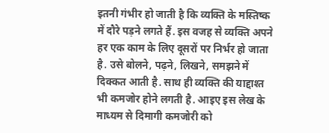इतनी गंभीर हो जाती है कि व्यक्ति के मस्तिष्क में दौरे पड़ने लगते हैं. इस वजह से व्यक्ति अपने हर एक काम के लिए दूसरों पर निर्भर हो जाता है. उसे बोलने, पढ़ने, लिखने, समझने में दिक्कत आती है. साथ ही व्यक्ति की याद्दाश्त भी कमजोर होने लगती है. आइए इस लेख के माध्यम से दिमागी कमजोरी को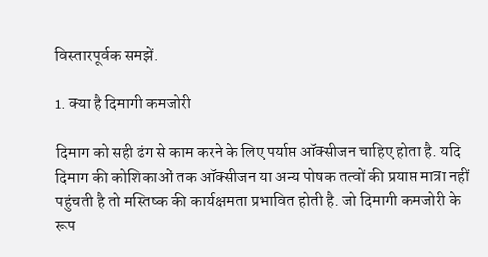विस्तारपूर्वक समझें.

1. क्या है दिमागी कमजोरी

दिमाग को सही ढंग से काम करने के लिए पर्याप्त ऑक्सीजन चाहिए होता है. यदि दिमाग की कोशिकाओं तक ऑक्सीजन या अन्य पोषक तत्वों की प्रयाप्त मात्रा नहीं पहुंचती है तो मस्तिष्क की कार्यक्षमता प्रभावित होती है. जो दिमागी कमजोरी के रूप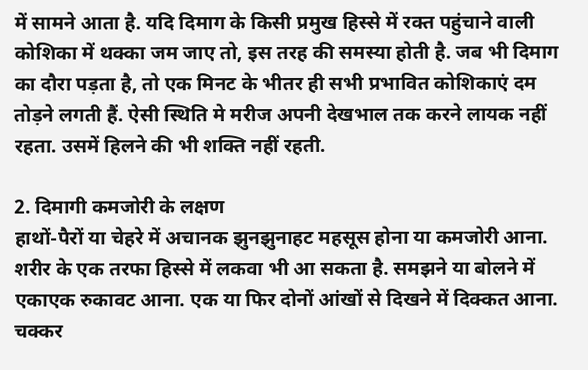में सामने आता है. यदि दिमाग के किसी प्रमुख हिस्से में रक्त पहुंचाने वाली कोशिका में थक्का जम जाए तो, इस तरह की समस्या होती है. जब भी दिमाग का दौरा पड़ता है, तो एक मिनट के भीतर ही सभी प्रभावित कोशिकाएं दम तोड़ने लगती हैं. ऐसी स्थिति मे मरीज अपनी देखभाल तक करने लायक नहीं रहता. उसमें हिलने की भी शक्ति नहीं रहती.

2. दिमागी कमजोरी के लक्षण
हाथों-पैरों या चेहरे में अचानक झुनझुनाहट महसूस होना या कमजोरी आना. शरीर के एक तरफा हिस्से में लकवा भी आ सकता है. समझने या बोलने में एकाएक रुकावट आना. एक या फिर दोनों आंखों से दिखने में दिक्कत आना. चक्कर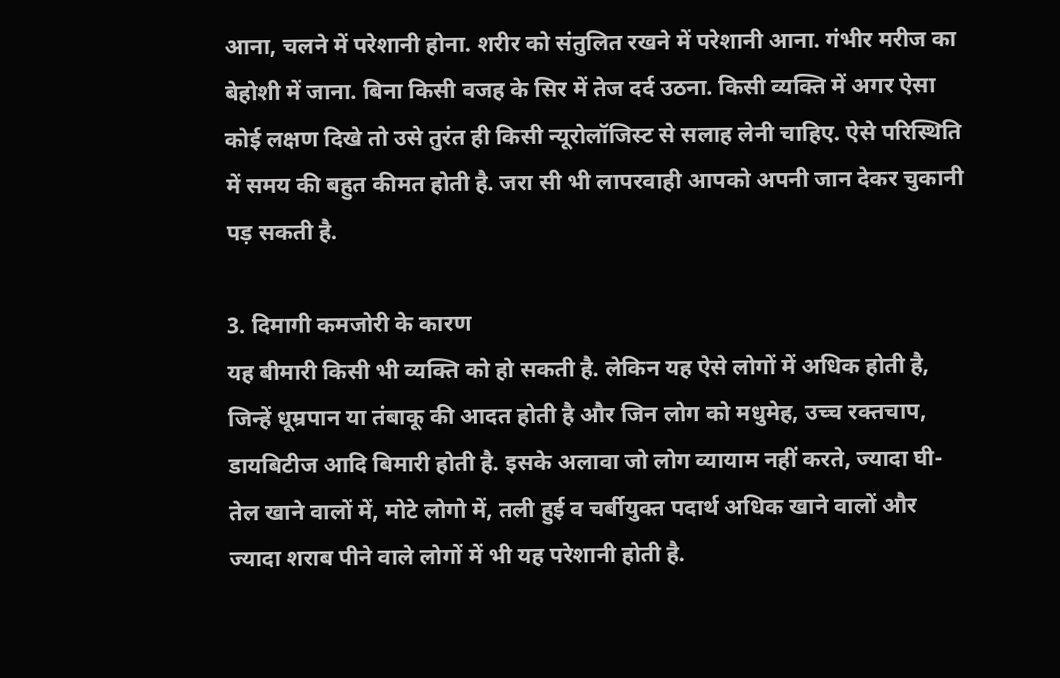आना, चलने में परेशानी होना. शरीर को संतुलित रखने में परेशानी आना. गंभीर मरीज का बेहोशी में जाना. बिना किसी वजह के सिर में तेज दर्द उठना. किसी व्यक्ति में अगर ऐसा कोई लक्षण दिखे तो उसे तुरंत ही किसी न्यूरोलॉजिस्ट से सलाह लेनी चाहिए. ऐसे परिस्थिति में समय की बहुत कीमत होती है. जरा सी भी लापरवाही आपको अपनी जान देकर चुकानी पड़ सकती है.

3. दिमागी कमजोरी के कारण
यह बीमारी किसी भी व्यक्ति को हो सकती है. लेकिन यह ऐसे लोगों में अधिक होती है, जिन्हें धूम्रपान या तंबाकू की आदत होती है और जिन लोग को मधुमेह, उच्च रक्तचाप, डायबिटीज आदि बिमारी होती है. इसके अलावा जो लोग व्यायाम नहीं करते, ज्यादा घी- तेल खाने वालों में, मोटे लोगो में, तली हुई व चर्बीयुक्त पदार्थ अधिक खाने वालों और ज्यादा शराब पीने वाले लोगों में भी यह परेशानी होती है.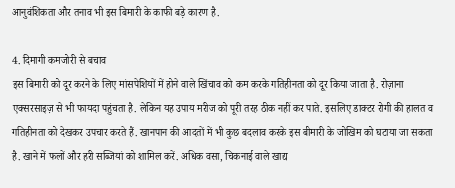आनुवंशिकता और तनाव भी इस बिमारी के काफी बड़े कारण है.

4. दिमागी कमजोरी से बचाव
इस बिमारी को दूर करने के लिए मांसपेशियों में होने वाले खिंचाव को कम करके गतिहीनता को दूर किया जाता है. रोज़ाना एक्सरसाइज़ से भी फायदा पहुंचता है. लेकिन यह उपाय मरीज को पूरी तरह ठीक नहीं कर पाते. इसलिए डाक्टर रोगी की हालत व गतिहीनता को देखकर उपचार करते हैं. खानपान की आदतों में भी कुछ बदलाव करके इस बीमारी के जोखिम को घटाया जा सकता है. खाने में फलों और हरी सब्जियां को शामिल करें. अधिक वसा, चिकनाई वाले खाद्य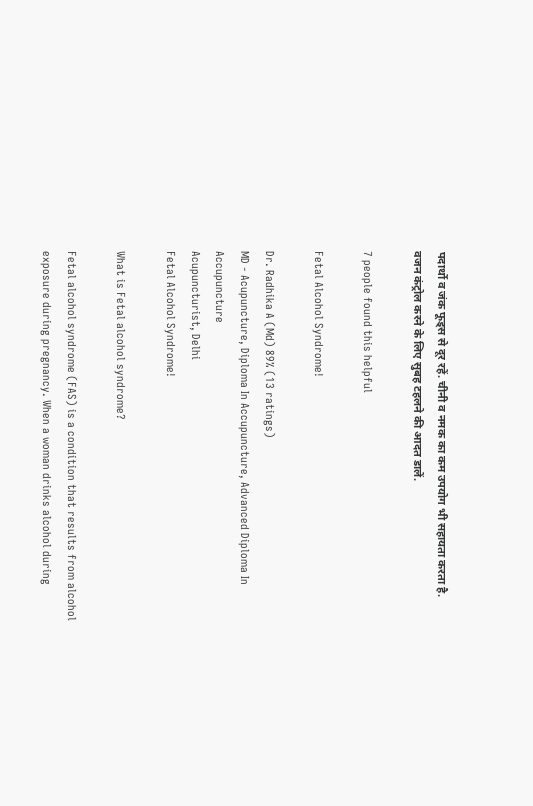पदार्थो व जंक फूड्स से दूर रहें. चीनी व नमक का कम उपयोग भी सहायता करता है. वजन कंट्रोल करने के लिए सुबह टहलने की आदत डालें.

7 people found this helpful

Fetal Alcohol Syndrome!

Dr. Radhika A (Md) 89% (13 ratings)
MD - Acupuncture, Diploma In Accupuncture, Advanced Diploma In Accupuncture
Acupuncturist, Delhi
Fetal Alcohol Syndrome!

What is Fetal alcohol syndrome?

Fetal alcohol syndrome (FAS) is a condition that results from alcohol exposure during pregnancy. When a woman drinks alcohol during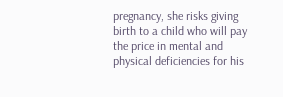pregnancy, she risks giving birth to a child who will pay the price in mental and physical deficiencies for his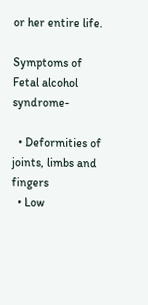or her entire life.

Symptoms of Fetal alcohol syndrome-

  • Deformities of joints, limbs and fingers
  • Low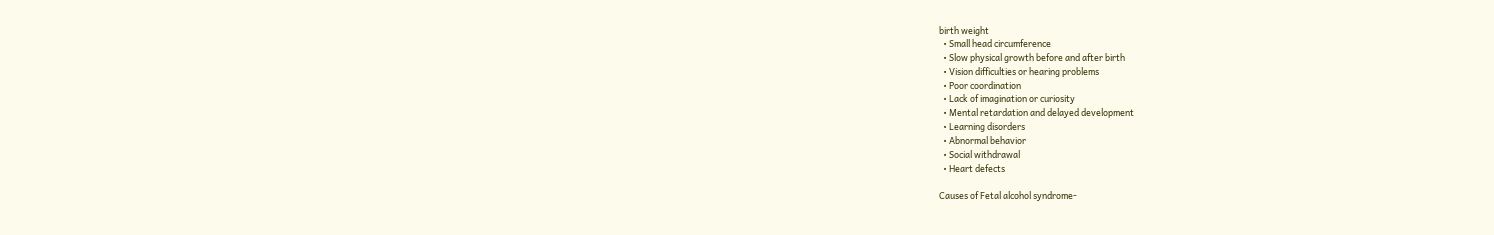birth weight
  • Small head circumference
  • Slow physical growth before and after birth
  • Vision difficulties or hearing problems
  • Poor coordination
  • Lack of imagination or curiosity
  • Mental retardation and delayed development
  • Learning disorders
  • Abnormal behavior
  • Social withdrawal
  • Heart defects

Causes of Fetal alcohol syndrome-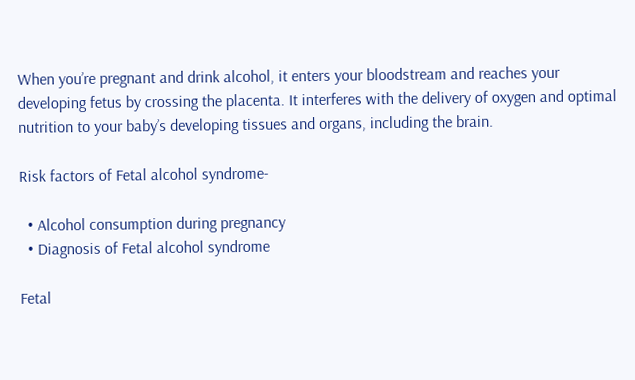When you’re pregnant and drink alcohol, it enters your bloodstream and reaches your developing fetus by crossing the placenta. It interferes with the delivery of oxygen and optimal nutrition to your baby’s developing tissues and organs, including the brain.

Risk factors of Fetal alcohol syndrome-

  • Alcohol consumption during pregnancy
  • Diagnosis of Fetal alcohol syndrome

Fetal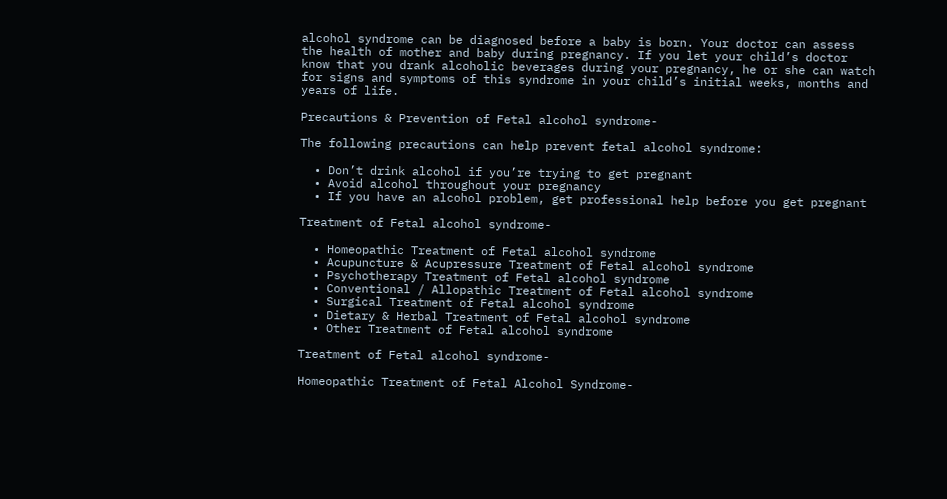alcohol syndrome can be diagnosed before a baby is born. Your doctor can assess the health of mother and baby during pregnancy. If you let your child’s doctor know that you drank alcoholic beverages during your pregnancy, he or she can watch for signs and symptoms of this syndrome in your child’s initial weeks, months and years of life.

Precautions & Prevention of Fetal alcohol syndrome-

The following precautions can help prevent fetal alcohol syndrome:

  • Don’t drink alcohol if you’re trying to get pregnant
  • Avoid alcohol throughout your pregnancy
  • If you have an alcohol problem, get professional help before you get pregnant

Treatment of Fetal alcohol syndrome-

  • Homeopathic Treatment of Fetal alcohol syndrome
  • Acupuncture & Acupressure Treatment of Fetal alcohol syndrome
  • Psychotherapy Treatment of Fetal alcohol syndrome
  • Conventional / Allopathic Treatment of Fetal alcohol syndrome
  • Surgical Treatment of Fetal alcohol syndrome
  • Dietary & Herbal Treatment of Fetal alcohol syndrome
  • Other Treatment of Fetal alcohol syndrome

Treatment of Fetal alcohol syndrome-

Homeopathic Treatment of Fetal Alcohol Syndrome-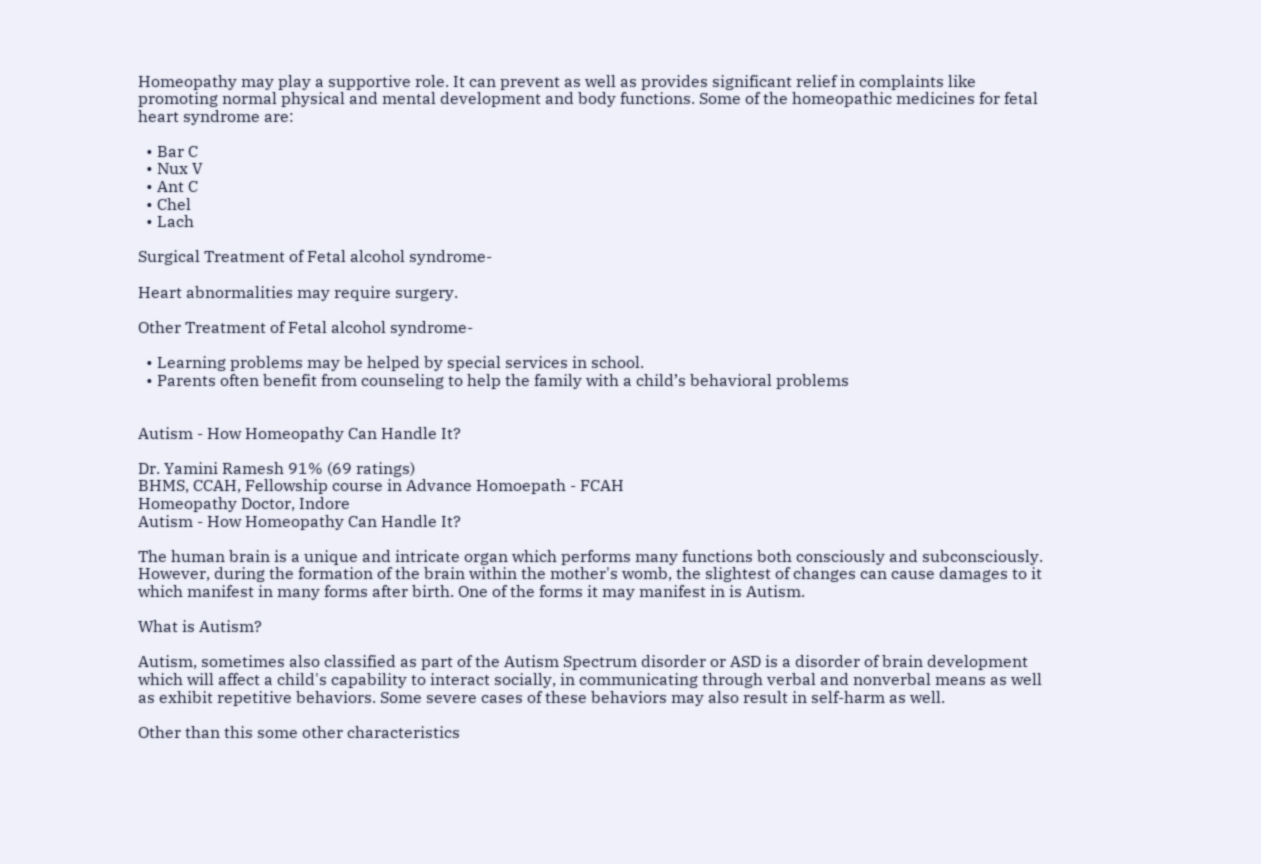Homeopathy may play a supportive role. It can prevent as well as provides significant relief in complaints like promoting normal physical and mental development and body functions. Some of the homeopathic medicines for fetal heart syndrome are:

  • Bar C
  • Nux V
  • Ant C
  • Chel
  • Lach

Surgical Treatment of Fetal alcohol syndrome-

Heart abnormalities may require surgery.

Other Treatment of Fetal alcohol syndrome-

  • Learning problems may be helped by special services in school.
  • Parents often benefit from counseling to help the family with a child’s behavioral problems


Autism - How Homeopathy Can Handle It?

Dr. Yamini Ramesh 91% (69 ratings)
BHMS, CCAH, Fellowship course in Advance Homoepath - FCAH
Homeopathy Doctor, Indore
Autism - How Homeopathy Can Handle It?

The human brain is a unique and intricate organ which performs many functions both consciously and subconsciously. However, during the formation of the brain within the mother's womb, the slightest of changes can cause damages to it which manifest in many forms after birth. One of the forms it may manifest in is Autism.

What is Autism?

Autism, sometimes also classified as part of the Autism Spectrum disorder or ASD is a disorder of brain development which will affect a child's capability to interact socially, in communicating through verbal and nonverbal means as well as exhibit repetitive behaviors. Some severe cases of these behaviors may also result in self-harm as well.

Other than this some other characteristics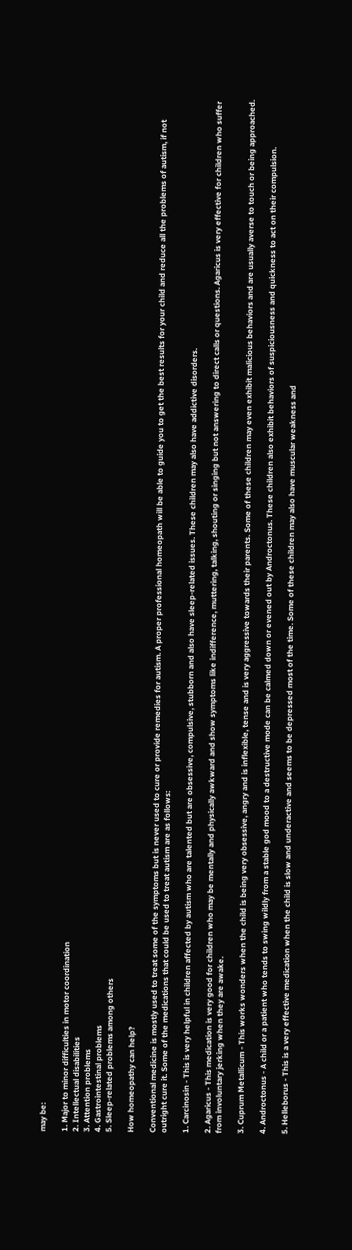may be:

1. Major to minor difficulties in motor coordination
2. Intellectual disabilities
3. Attention problems
4. Gastrointestinal problems
5. Sleep-related problems among others

How homeopathy can help?

Conventional medicine is mostly used to treat some of the symptoms but is never used to cure or provide remedies for autism. A proper professional homeopath will be able to guide you to get the best results for your child and reduce all the problems of autism, if not outright cure it. Some of the medications that could be used to treat autism are as follows:

1. Carcinosin - This is very helpful in children affected by autism who are talented but are obsessive, compulsive, stubborn and also have sleep-related issues. These children may also have addictive disorders.

2. Agaricus - This medication is very good for children who may be mentally and physically awkward and show symptoms like indifference, muttering, talking, shouting or singing but not answering to direct calls or questions. Agaricus is very effective for children who suffer from involuntary jerking when they are awake.

3. Cuprum Metallicum - This works wonders when the child is being very obsessive, angry and is inflexible, tense and is very aggressive towards their parents. Some of these children may even exhibit malicious behaviors and are usually averse to touch or being approached.

4. Androctonus - A child or a patient who tends to swing wildly from a stable god mood to a destructive mode can be calmed down or evened out by Androctonus. These children also exhibit behaviors of suspiciousness and quickness to act on their compulsion.

5. Helleborus - This is a very effective medication when the child is slow and underactive and seems to be depressed most of the time. Some of these children may also have muscular weakness and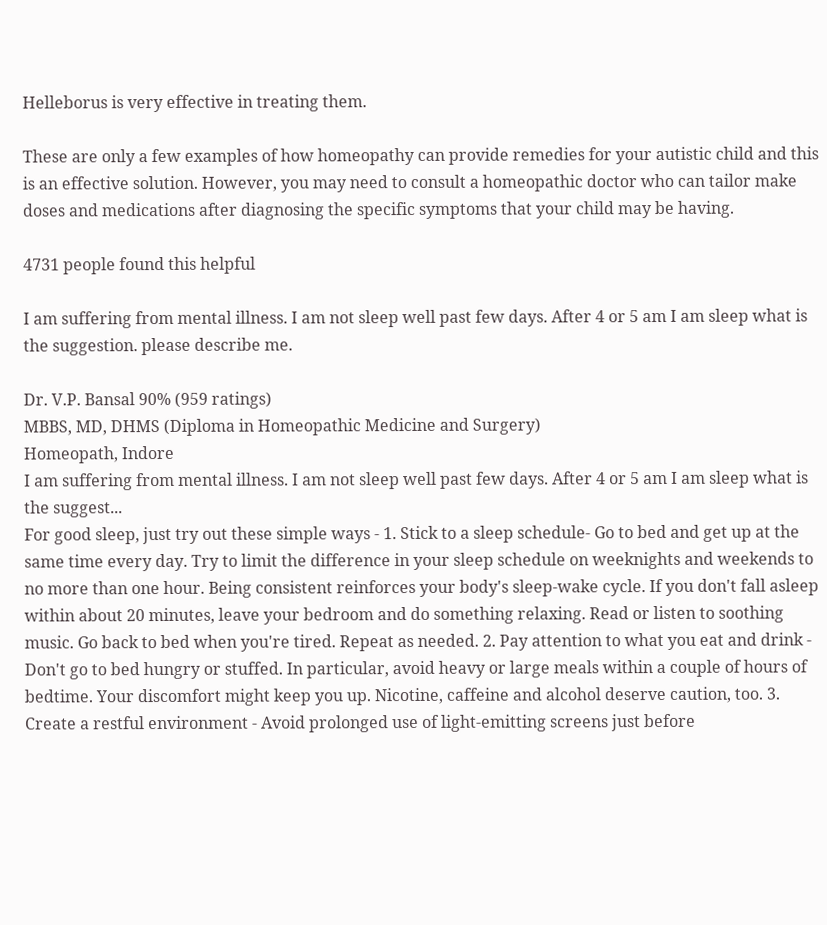Helleborus is very effective in treating them.

These are only a few examples of how homeopathy can provide remedies for your autistic child and this is an effective solution. However, you may need to consult a homeopathic doctor who can tailor make doses and medications after diagnosing the specific symptoms that your child may be having.

4731 people found this helpful

I am suffering from mental illness. I am not sleep well past few days. After 4 or 5 am I am sleep what is the suggestion. please describe me.

Dr. V.P. Bansal 90% (959 ratings)
MBBS, MD, DHMS (Diploma in Homeopathic Medicine and Surgery)
Homeopath, Indore
I am suffering from mental illness. I am not sleep well past few days. After 4 or 5 am I am sleep what is the suggest...
For good sleep, just try out these simple ways - 1. Stick to a sleep schedule- Go to bed and get up at the same time every day. Try to limit the difference in your sleep schedule on weeknights and weekends to no more than one hour. Being consistent reinforces your body's sleep-wake cycle. If you don't fall asleep within about 20 minutes, leave your bedroom and do something relaxing. Read or listen to soothing music. Go back to bed when you're tired. Repeat as needed. 2. Pay attention to what you eat and drink - Don't go to bed hungry or stuffed. In particular, avoid heavy or large meals within a couple of hours of bedtime. Your discomfort might keep you up. Nicotine, caffeine and alcohol deserve caution, too. 3. Create a restful environment - Avoid prolonged use of light-emitting screens just before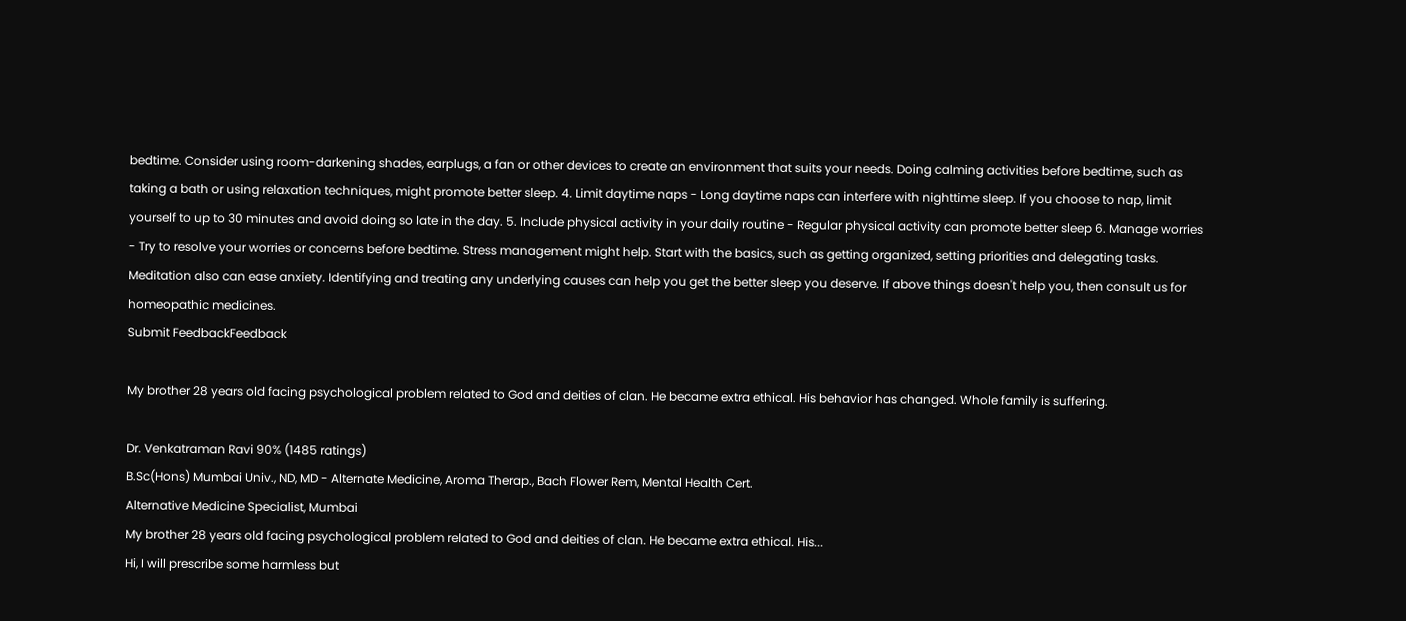bedtime. Consider using room-darkening shades, earplugs, a fan or other devices to create an environment that suits your needs. Doing calming activities before bedtime, such as taking a bath or using relaxation techniques, might promote better sleep. 4. Limit daytime naps - Long daytime naps can interfere with nighttime sleep. If you choose to nap, limit yourself to up to 30 minutes and avoid doing so late in the day. 5. Include physical activity in your daily routine - Regular physical activity can promote better sleep 6. Manage worries - Try to resolve your worries or concerns before bedtime. Stress management might help. Start with the basics, such as getting organized, setting priorities and delegating tasks. Meditation also can ease anxiety. Identifying and treating any underlying causes can help you get the better sleep you deserve. If above things doesn't help you, then consult us for homeopathic medicines.
Submit FeedbackFeedback

My brother 28 years old facing psychological problem related to God and deities of clan. He became extra ethical. His behavior has changed. Whole family is suffering.

Dr. Venkatraman Ravi 90% (1485 ratings)
B.Sc(Hons) Mumbai Univ., ND, MD - Alternate Medicine, Aroma Therap., Bach Flower Rem, Mental Health Cert.
Alternative Medicine Specialist, Mumbai
My brother 28 years old facing psychological problem related to God and deities of clan. He became extra ethical. His...
Hi, I will prescribe some harmless but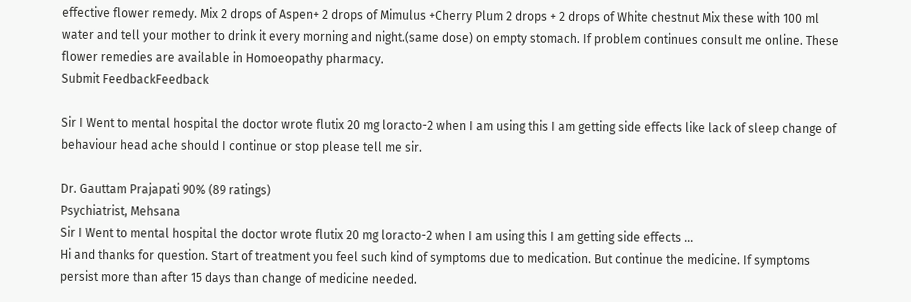effective flower remedy. Mix 2 drops of Aspen+ 2 drops of Mimulus +Cherry Plum 2 drops + 2 drops of White chestnut Mix these with 100 ml water and tell your mother to drink it every morning and night.(same dose) on empty stomach. If problem continues consult me online. These flower remedies are available in Homoeopathy pharmacy.
Submit FeedbackFeedback

Sir I Went to mental hospital the doctor wrote flutix 20 mg loracto-2 when I am using this I am getting side effects like lack of sleep change of behaviour head ache should I continue or stop please tell me sir.

Dr. Gauttam Prajapati 90% (89 ratings)
Psychiatrist, Mehsana
Sir I Went to mental hospital the doctor wrote flutix 20 mg loracto-2 when I am using this I am getting side effects ...
Hi and thanks for question. Start of treatment you feel such kind of symptoms due to medication. But continue the medicine. If symptoms persist more than after 15 days than change of medicine needed.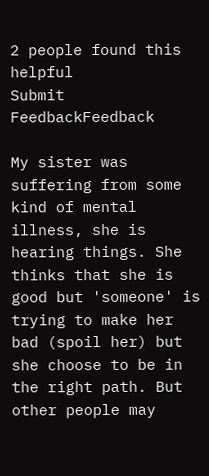2 people found this helpful
Submit FeedbackFeedback

My sister was suffering from some kind of mental illness, she is hearing things. She thinks that she is good but 'someone' is trying to make her bad (spoil her) but she choose to be in the right path. But other people may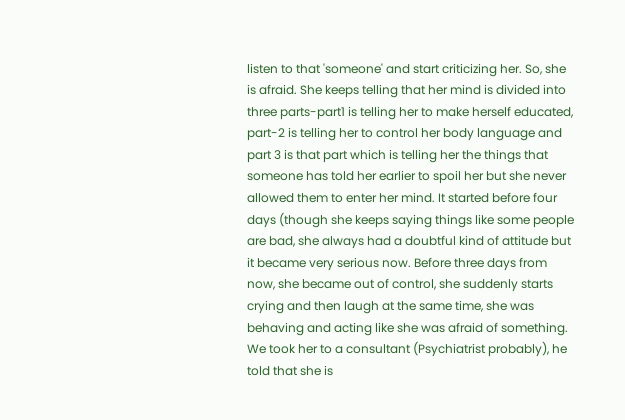listen to that 'someone' and start criticizing her. So, she is afraid. She keeps telling that her mind is divided into three parts-part1 is telling her to make herself educated, part-2 is telling her to control her body language and part 3 is that part which is telling her the things that someone has told her earlier to spoil her but she never allowed them to enter her mind. It started before four days (though she keeps saying things like some people are bad, she always had a doubtful kind of attitude but it became very serious now. Before three days from now, she became out of control, she suddenly starts crying and then laugh at the same time, she was behaving and acting like she was afraid of something. We took her to a consultant (Psychiatrist probably), he told that she is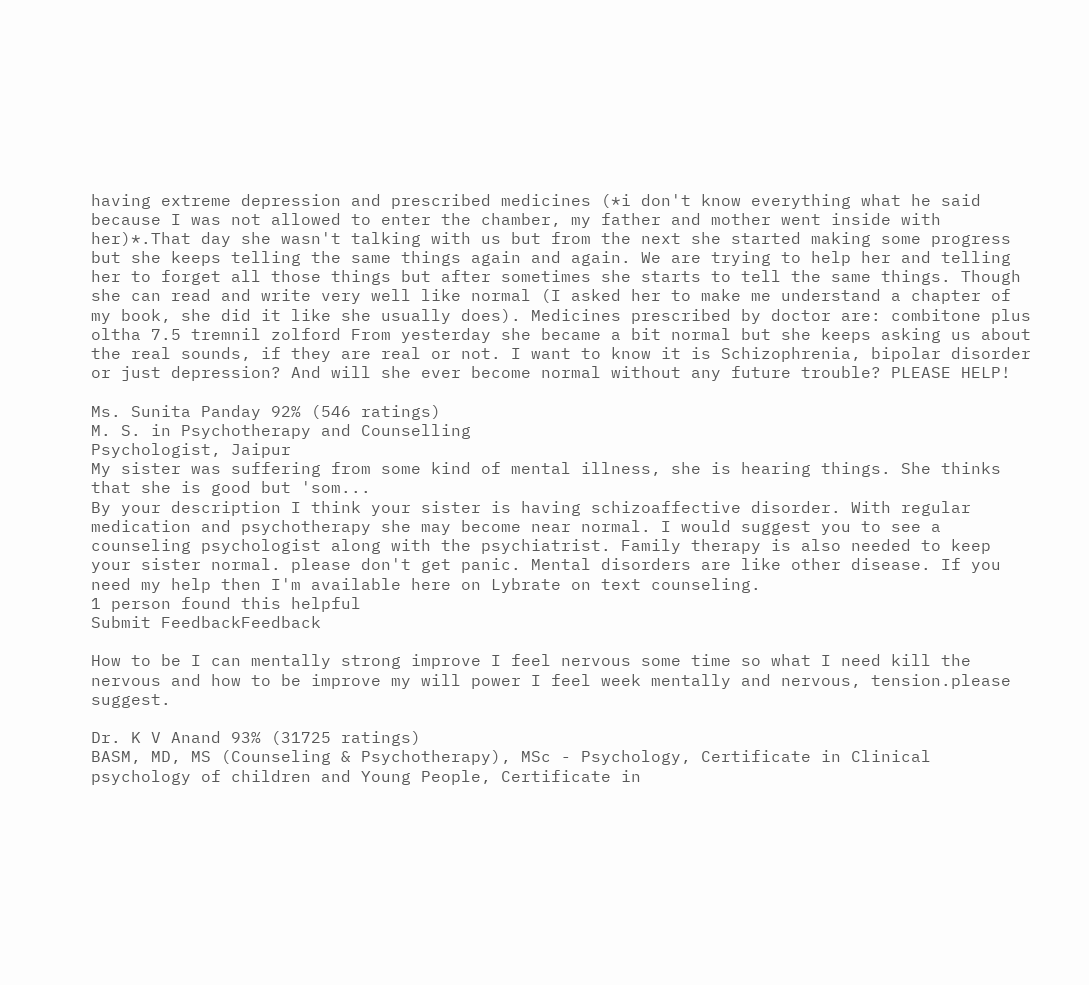having extreme depression and prescribed medicines (*i don't know everything what he said because I was not allowed to enter the chamber, my father and mother went inside with her)*.That day she wasn't talking with us but from the next she started making some progress but she keeps telling the same things again and again. We are trying to help her and telling her to forget all those things but after sometimes she starts to tell the same things. Though she can read and write very well like normal (I asked her to make me understand a chapter of my book, she did it like she usually does). Medicines prescribed by doctor are: combitone plus oltha 7.5 tremnil zolford From yesterday she became a bit normal but she keeps asking us about the real sounds, if they are real or not. I want to know it is Schizophrenia, bipolar disorder or just depression? And will she ever become normal without any future trouble? PLEASE HELP!

Ms. Sunita Panday 92% (546 ratings)
M. S. in Psychotherapy and Counselling
Psychologist, Jaipur
My sister was suffering from some kind of mental illness, she is hearing things. She thinks that she is good but 'som...
By your description I think your sister is having schizoaffective disorder. With regular medication and psychotherapy she may become near normal. I would suggest you to see a counseling psychologist along with the psychiatrist. Family therapy is also needed to keep your sister normal. please don't get panic. Mental disorders are like other disease. If you need my help then I'm available here on Lybrate on text counseling.
1 person found this helpful
Submit FeedbackFeedback

How to be I can mentally strong improve I feel nervous some time so what I need kill the nervous and how to be improve my will power I feel week mentally and nervous, tension.please suggest.

Dr. K V Anand 93% (31725 ratings)
BASM, MD, MS (Counseling & Psychotherapy), MSc - Psychology, Certificate in Clinical psychology of children and Young People, Certificate in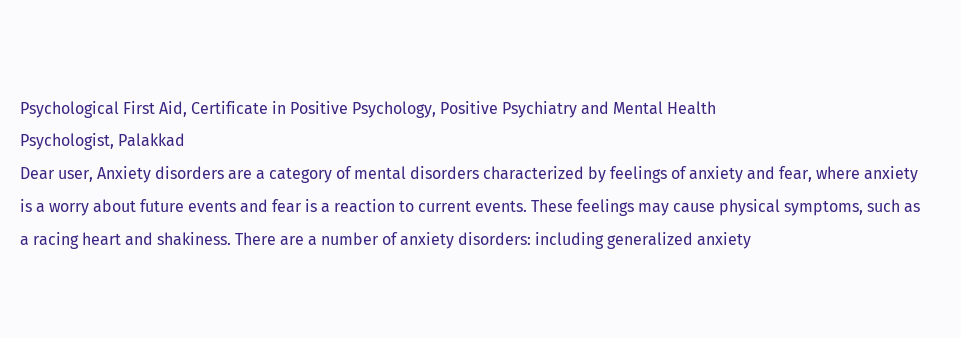Psychological First Aid, Certificate in Positive Psychology, Positive Psychiatry and Mental Health
Psychologist, Palakkad
Dear user, Anxiety disorders are a category of mental disorders characterized by feelings of anxiety and fear, where anxiety is a worry about future events and fear is a reaction to current events. These feelings may cause physical symptoms, such as a racing heart and shakiness. There are a number of anxiety disorders: including generalized anxiety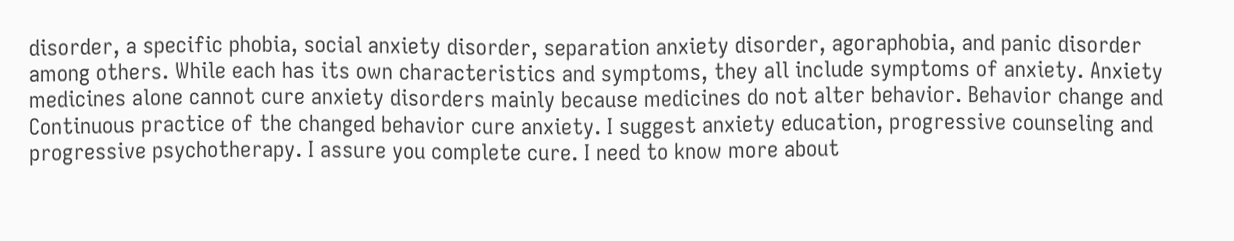disorder, a specific phobia, social anxiety disorder, separation anxiety disorder, agoraphobia, and panic disorder among others. While each has its own characteristics and symptoms, they all include symptoms of anxiety. Anxiety medicines alone cannot cure anxiety disorders mainly because medicines do not alter behavior. Behavior change and Continuous practice of the changed behavior cure anxiety. I suggest anxiety education, progressive counseling and progressive psychotherapy. I assure you complete cure. I need to know more about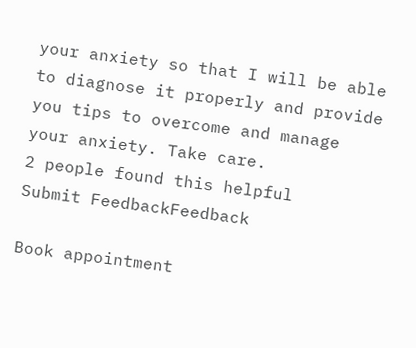your anxiety so that I will be able to diagnose it properly and provide you tips to overcome and manage your anxiety. Take care.
2 people found this helpful
Submit FeedbackFeedback

Book appointment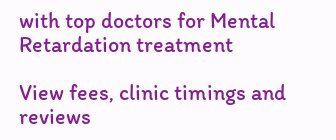with top doctors for Mental Retardation treatment

View fees, clinic timings and reviews